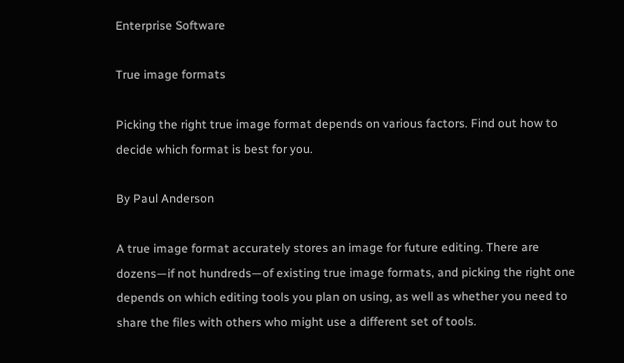Enterprise Software

True image formats

Picking the right true image format depends on various factors. Find out how to decide which format is best for you.

By Paul Anderson

A true image format accurately stores an image for future editing. There are dozens—if not hundreds—of existing true image formats, and picking the right one depends on which editing tools you plan on using, as well as whether you need to share the files with others who might use a different set of tools.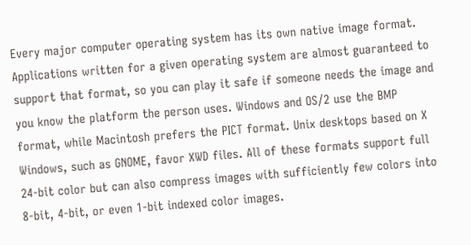Every major computer operating system has its own native image format. Applications written for a given operating system are almost guaranteed to support that format, so you can play it safe if someone needs the image and you know the platform the person uses. Windows and OS/2 use the BMP format, while Macintosh prefers the PICT format. Unix desktops based on X Windows, such as GNOME, favor XWD files. All of these formats support full 24-bit color but can also compress images with sufficiently few colors into 8-bit, 4-bit, or even 1-bit indexed color images.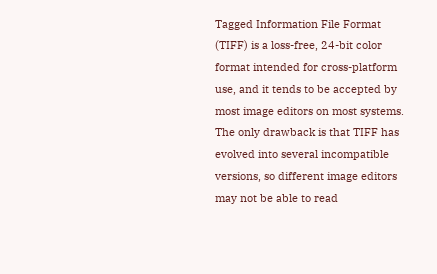Tagged Information File Format (TIFF) is a loss-free, 24-bit color format intended for cross-platform use, and it tends to be accepted by most image editors on most systems. The only drawback is that TIFF has evolved into several incompatible versions, so different image editors may not be able to read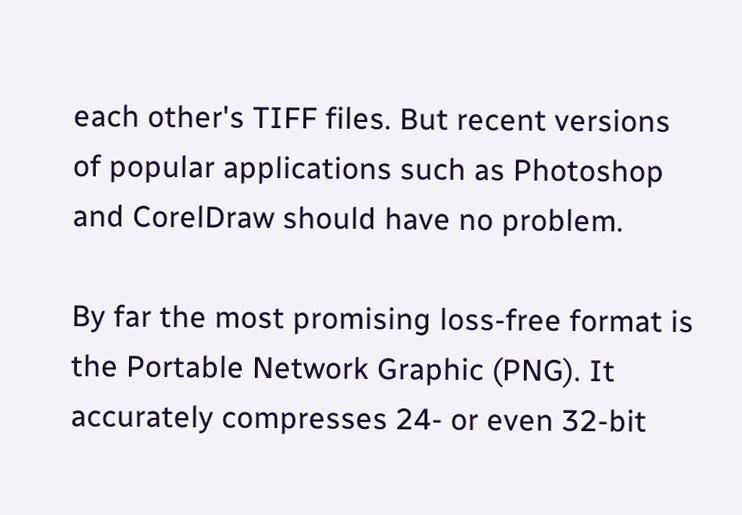each other's TIFF files. But recent versions of popular applications such as Photoshop and CorelDraw should have no problem.

By far the most promising loss-free format is the Portable Network Graphic (PNG). It accurately compresses 24- or even 32-bit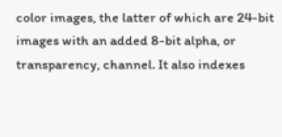color images, the latter of which are 24-bit images with an added 8-bit alpha, or transparency, channel. It also indexes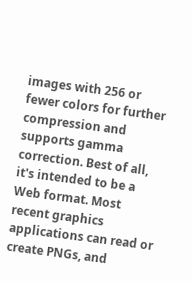images with 256 or fewer colors for further compression and supports gamma correction. Best of all, it's intended to be a Web format. Most recent graphics applications can read or create PNGs, and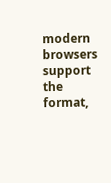modern browsers support the format,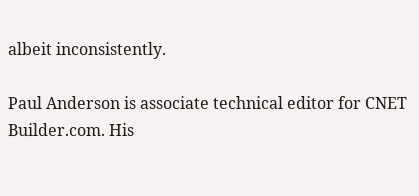albeit inconsistently.

Paul Anderson is associate technical editor for CNET Builder.com. His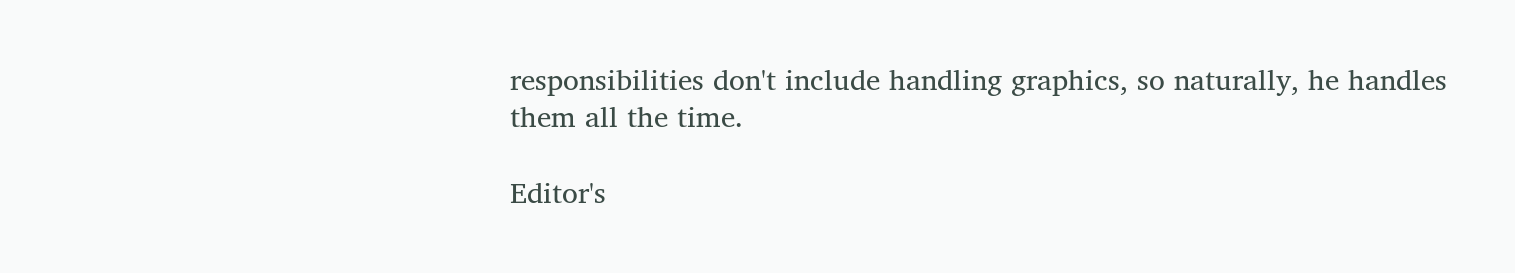responsibilities don't include handling graphics, so naturally, he handles them all the time.

Editor's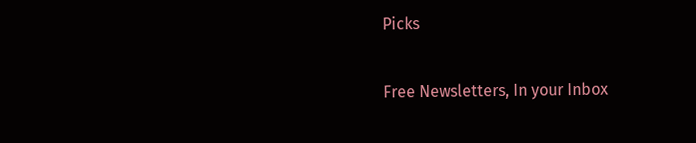Picks

Free Newsletters, In your Inbox